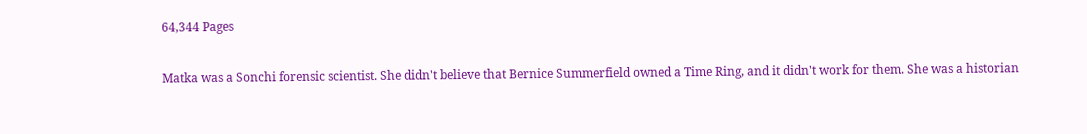64,344 Pages

Matka was a Sonchi forensic scientist. She didn't believe that Bernice Summerfield owned a Time Ring, and it didn't work for them. She was a historian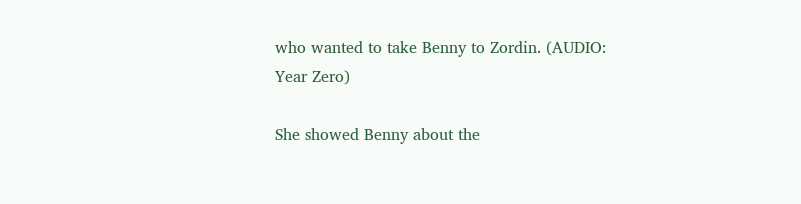who wanted to take Benny to Zordin. (AUDIO: Year Zero)

She showed Benny about the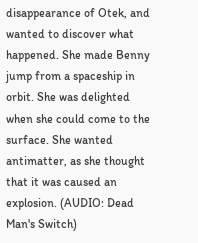disappearance of Otek, and wanted to discover what happened. She made Benny jump from a spaceship in orbit. She was delighted when she could come to the surface. She wanted antimatter, as she thought that it was caused an explosion. (AUDIO: Dead Man's Switch)